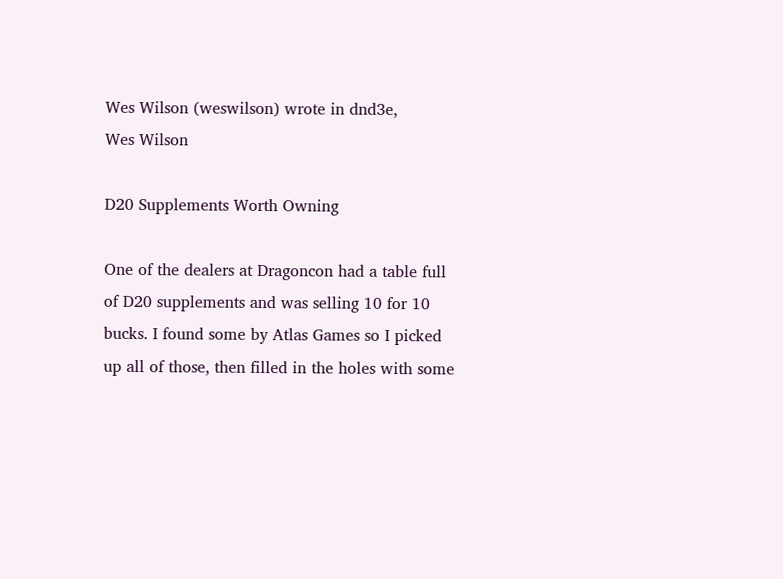Wes Wilson (weswilson) wrote in dnd3e,
Wes Wilson

D20 Supplements Worth Owning

One of the dealers at Dragoncon had a table full of D20 supplements and was selling 10 for 10 bucks. I found some by Atlas Games so I picked up all of those, then filled in the holes with some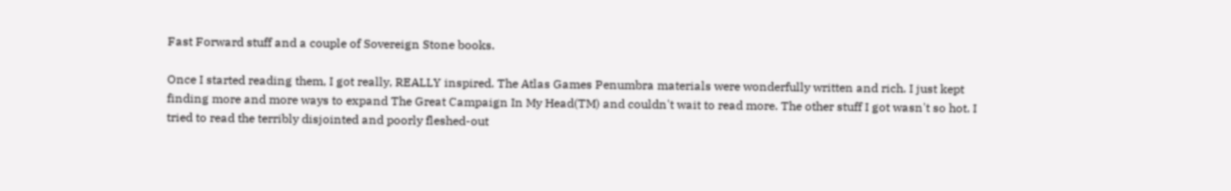Fast Forward stuff and a couple of Sovereign Stone books.

Once I started reading them, I got really, REALLY inspired. The Atlas Games Penumbra materials were wonderfully written and rich. I just kept finding more and more ways to expand The Great Campaign In My Head(TM) and couldn't wait to read more. The other stuff I got wasn't so hot. I tried to read the terribly disjointed and poorly fleshed-out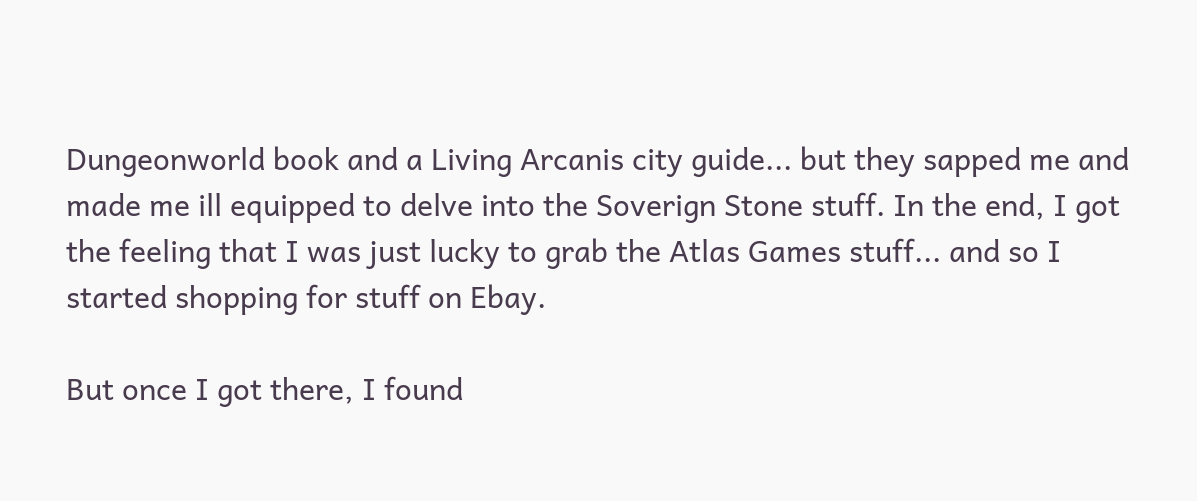Dungeonworld book and a Living Arcanis city guide... but they sapped me and made me ill equipped to delve into the Soverign Stone stuff. In the end, I got the feeling that I was just lucky to grab the Atlas Games stuff... and so I started shopping for stuff on Ebay.

But once I got there, I found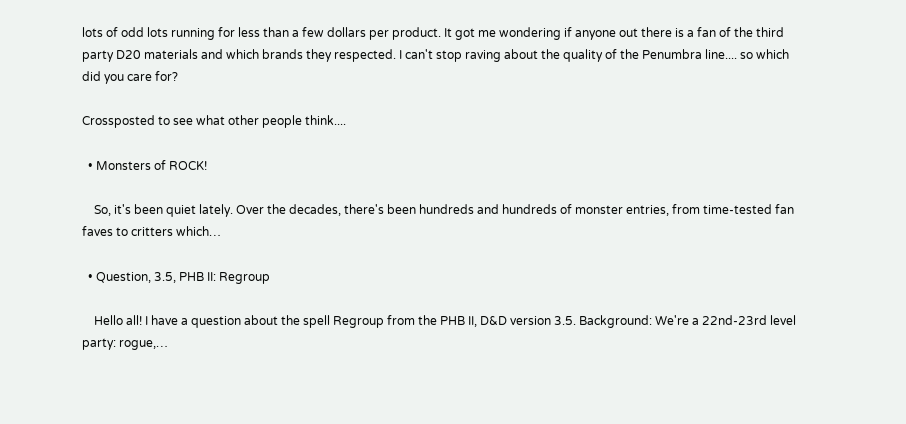lots of odd lots running for less than a few dollars per product. It got me wondering if anyone out there is a fan of the third party D20 materials and which brands they respected. I can't stop raving about the quality of the Penumbra line.... so which did you care for?

Crossposted to see what other people think....

  • Monsters of ROCK!

    So, it's been quiet lately. Over the decades, there's been hundreds and hundreds of monster entries, from time-tested fan faves to critters which…

  • Question, 3.5, PHB II: Regroup

    Hello all! I have a question about the spell Regroup from the PHB II, D&D version 3.5. Background: We're a 22nd-23rd level party: rogue,…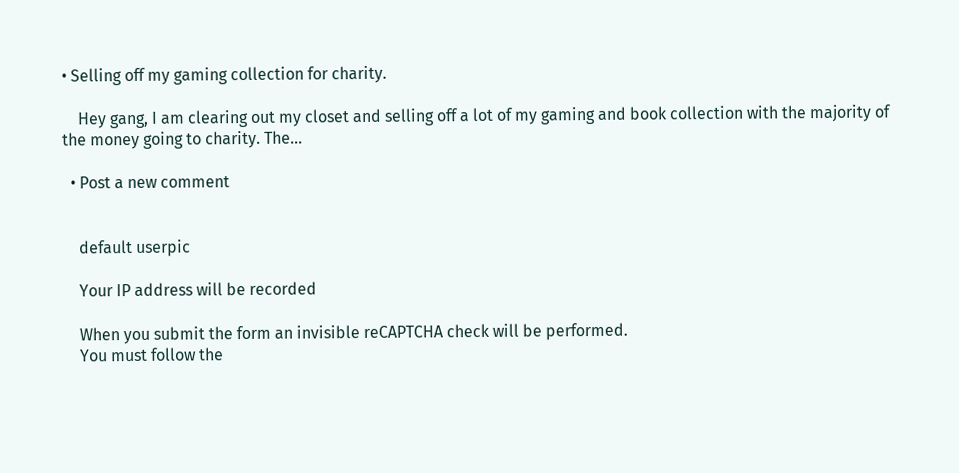• Selling off my gaming collection for charity.

    Hey gang, I am clearing out my closet and selling off a lot of my gaming and book collection with the majority of the money going to charity. The…

  • Post a new comment


    default userpic

    Your IP address will be recorded

    When you submit the form an invisible reCAPTCHA check will be performed.
    You must follow the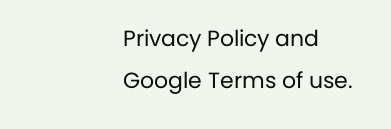Privacy Policy and Google Terms of use.